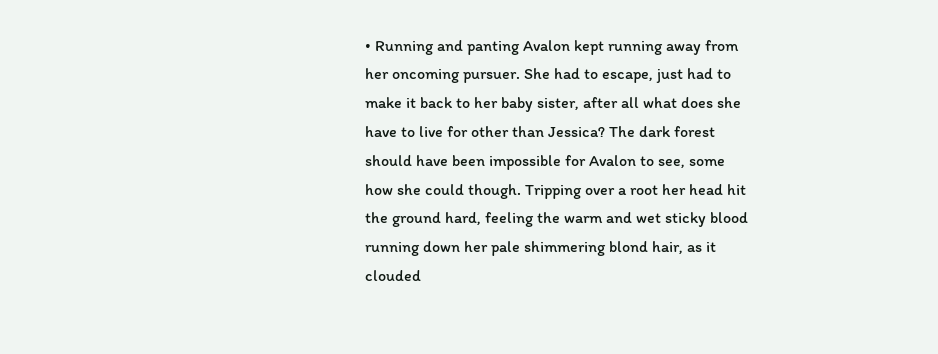• Running and panting Avalon kept running away from her oncoming pursuer. She had to escape, just had to make it back to her baby sister, after all what does she have to live for other than Jessica? The dark forest should have been impossible for Avalon to see, some how she could though. Tripping over a root her head hit the ground hard, feeling the warm and wet sticky blood running down her pale shimmering blond hair, as it clouded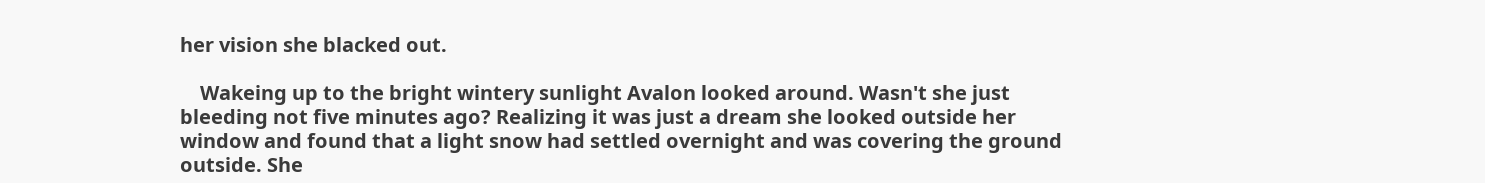her vision she blacked out.

    Wakeing up to the bright wintery sunlight Avalon looked around. Wasn't she just bleeding not five minutes ago? Realizing it was just a dream she looked outside her window and found that a light snow had settled overnight and was covering the ground outside. She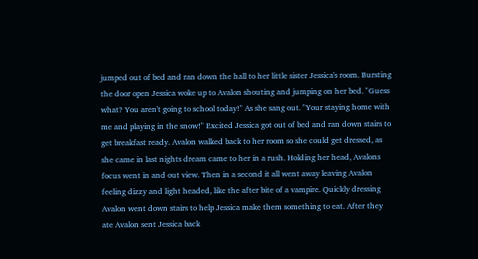jumped out of bed and ran down the hall to her little sister Jessica's room. Bursting the door open Jessica woke up to Avalon shouting and jumping on her bed. "Guess what? You aren't going to school today!" As she sang out. "Your staying home with me and playing in the snow!" Excited Jessica got out of bed and ran down stairs to get breakfast ready. Avalon walked back to her room so she could get dressed, as she came in last nights dream came to her in a rush. Holding her head, Avalons focus went in and out view. Then in a second it all went away leaving Avalon feeling dizzy and light headed, like the after bite of a vampire. Quickly dressing Avalon went down stairs to help Jessica make them something to eat. After they ate Avalon sent Jessica back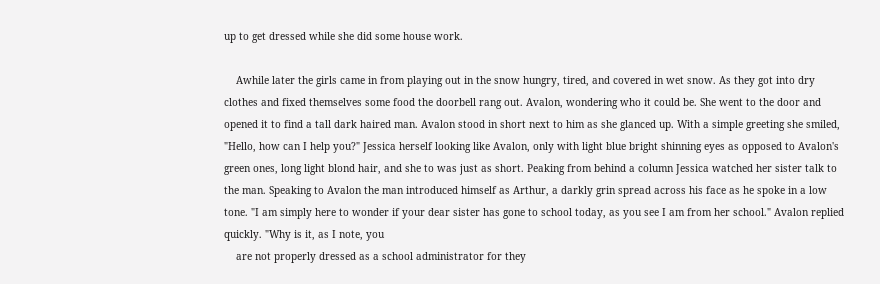up to get dressed while she did some house work.

    Awhile later the girls came in from playing out in the snow hungry, tired, and covered in wet snow. As they got into dry clothes and fixed themselves some food the doorbell rang out. Avalon, wondering who it could be. She went to the door and opened it to find a tall dark haired man. Avalon stood in short next to him as she glanced up. With a simple greeting she smiled, "Hello, how can I help you?" Jessica herself looking like Avalon, only with light blue bright shinning eyes as opposed to Avalon's green ones, long light blond hair, and she to was just as short. Peaking from behind a column Jessica watched her sister talk to the man. Speaking to Avalon the man introduced himself as Arthur, a darkly grin spread across his face as he spoke in a low tone. "I am simply here to wonder if your dear sister has gone to school today, as you see I am from her school." Avalon replied quickly. "Why is it, as I note, you
    are not properly dressed as a school administrator for they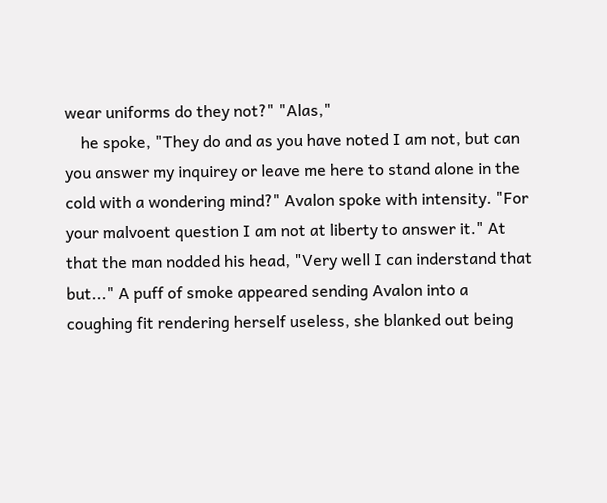wear uniforms do they not?" "Alas,"
    he spoke, "They do and as you have noted I am not, but can you answer my inquirey or leave me here to stand alone in the cold with a wondering mind?" Avalon spoke with intensity. "For your malvoent question I am not at liberty to answer it." At that the man nodded his head, "Very well I can inderstand that but..." A puff of smoke appeared sending Avalon into a coughing fit rendering herself useless, she blanked out being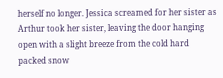herself no longer. Jessica screamed for her sister as Arthur took her sister, leaving the door hanging open with a slight breeze from the cold hard packed snow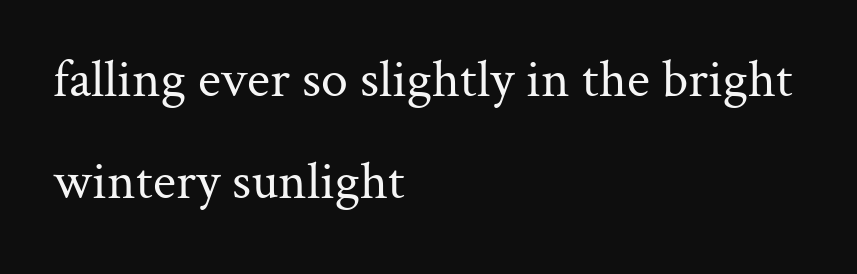falling ever so slightly in the bright wintery sunlight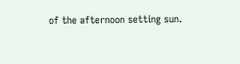of the afternoon setting sun.